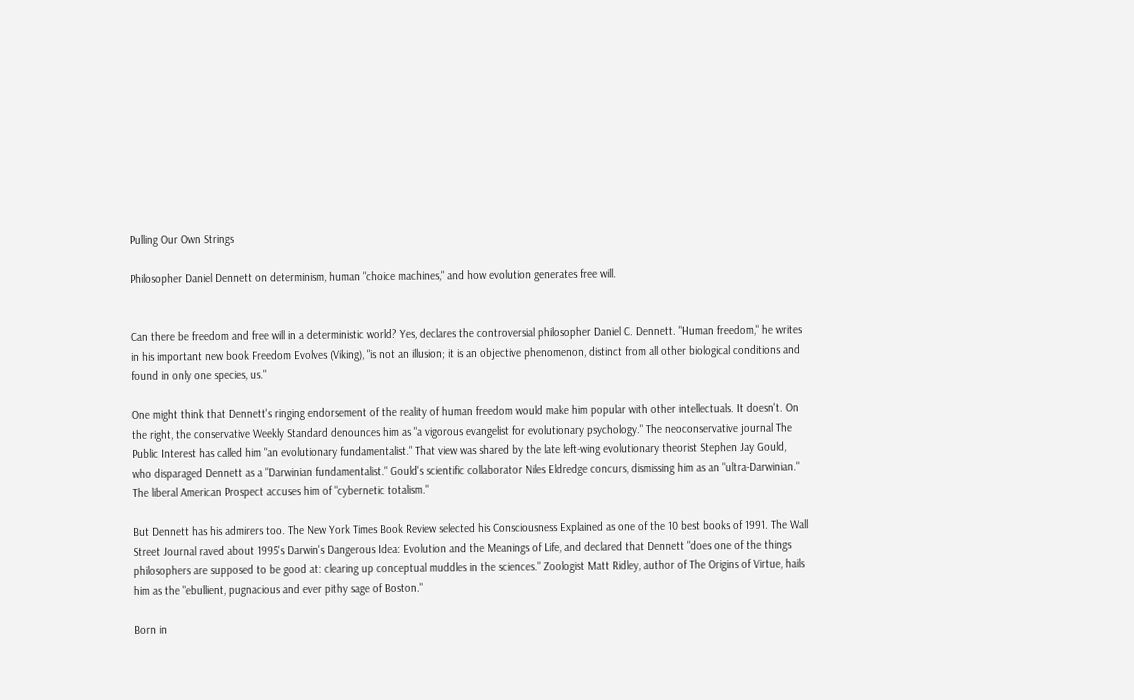Pulling Our Own Strings

Philosopher Daniel Dennett on determinism, human "choice machines," and how evolution generates free will.


Can there be freedom and free will in a deterministic world? Yes, declares the controversial philosopher Daniel C. Dennett. "Human freedom," he writes in his important new book Freedom Evolves (Viking), "is not an illusion; it is an objective phenomenon, distinct from all other biological conditions and found in only one species, us."

One might think that Dennett's ringing endorsement of the reality of human freedom would make him popular with other intellectuals. It doesn't. On the right, the conservative Weekly Standard denounces him as "a vigorous evangelist for evolutionary psychology." The neoconservative journal The Public Interest has called him "an evolutionary fundamentalist." That view was shared by the late left-wing evolutionary theorist Stephen Jay Gould, who disparaged Dennett as a "Darwinian fundamentalist." Gould's scientific collaborator Niles Eldredge concurs, dismissing him as an "ultra-Darwinian." The liberal American Prospect accuses him of "cybernetic totalism."

But Dennett has his admirers too. The New York Times Book Review selected his Consciousness Explained as one of the 10 best books of 1991. The Wall Street Journal raved about 1995's Darwin's Dangerous Idea: Evolution and the Meanings of Life, and declared that Dennett "does one of the things philosophers are supposed to be good at: clearing up conceptual muddles in the sciences." Zoologist Matt Ridley, author of The Origins of Virtue, hails him as the "ebullient, pugnacious and ever pithy sage of Boston."

Born in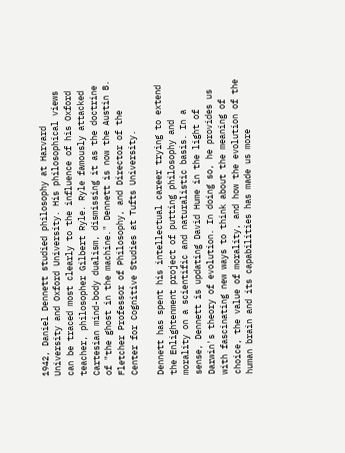1942, Daniel Dennett studied philosophy at Harvard University and Oxford University. His philosophical views can be traced most clearly to the influence of his Oxford teacher, philosopher Gilbert Ryle. Ryle famously attacked Cartesian mind-body dualism, dismissing it as the doctrine of "the ghost in the machine." Dennett is now the Austin B. Fletcher Professor of Philosophy, and Director of the Center for Cognitive Studies at Tufts University.

Dennett has spent his intellectual career trying to extend the Enlightenment project of putting philosophy and morality on a scientific and naturalistic basis. In a sense, Dennett is updating David Hume in the light of Darwin's theory of evolution. In doing so, he provides us with fascinating new ways to think about the meaning of choice, the value of morality, and how the evolution of the human brain and its capabilities has made us more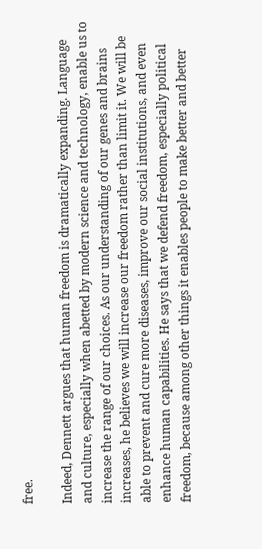free.

Indeed, Dennett argues that human freedom is dramatically expanding. Language and culture, especially when abetted by modern science and technology, enable us to increase the range of our choices. As our understanding of our genes and brains increases, he believes we will increase our freedom rather than limit it. We will be able to prevent and cure more diseases, improve our social institutions, and even enhance human capabilities. He says that we defend freedom, especially political freedom, because among other things it enables people to make better and better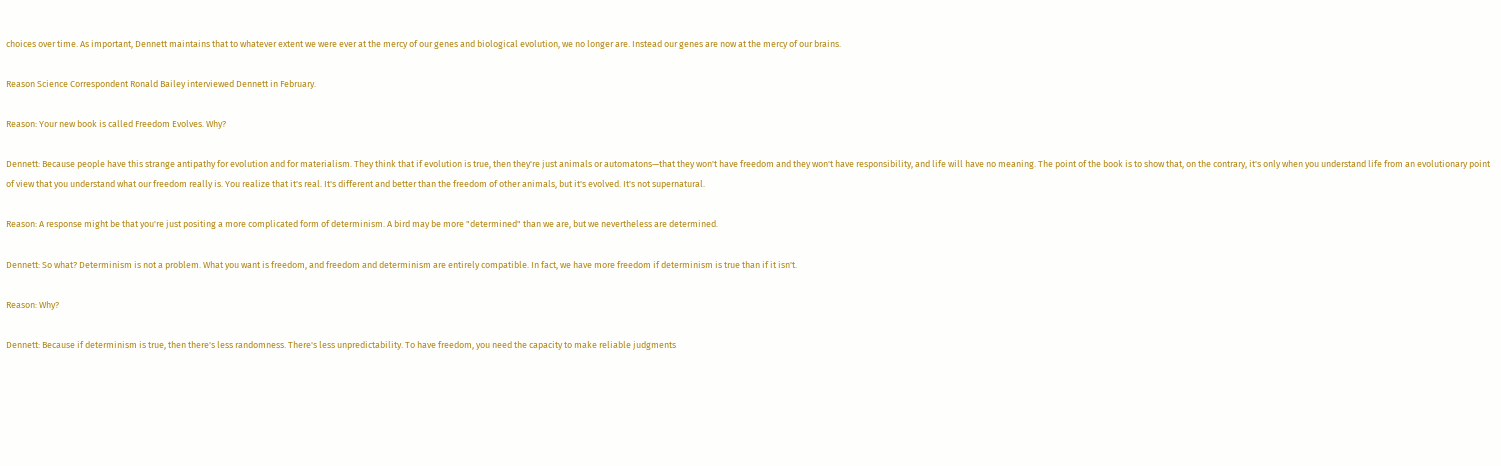choices over time. As important, Dennett maintains that to whatever extent we were ever at the mercy of our genes and biological evolution, we no longer are. Instead our genes are now at the mercy of our brains.

Reason Science Correspondent Ronald Bailey interviewed Dennett in February.

Reason: Your new book is called Freedom Evolves. Why?

Dennett: Because people have this strange antipathy for evolution and for materialism. They think that if evolution is true, then they're just animals or automatons—that they won't have freedom and they won't have responsibility, and life will have no meaning. The point of the book is to show that, on the contrary, it's only when you understand life from an evolutionary point of view that you understand what our freedom really is. You realize that it's real. It's different and better than the freedom of other animals, but it's evolved. It's not supernatural.

Reason: A response might be that you're just positing a more complicated form of determinism. A bird may be more "determined" than we are, but we nevertheless are determined.

Dennett: So what? Determinism is not a problem. What you want is freedom, and freedom and determinism are entirely compatible. In fact, we have more freedom if determinism is true than if it isn't.

Reason: Why?

Dennett: Because if determinism is true, then there's less randomness. There's less unpredictability. To have freedom, you need the capacity to make reliable judgments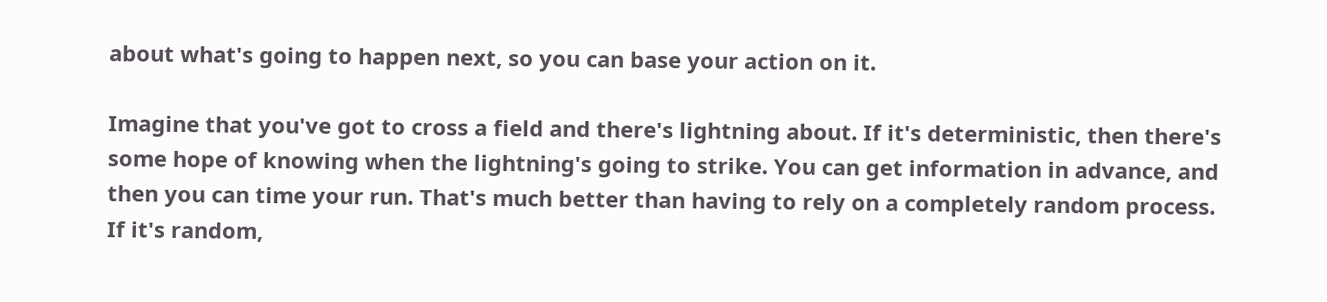about what's going to happen next, so you can base your action on it.

Imagine that you've got to cross a field and there's lightning about. If it's deterministic, then there's some hope of knowing when the lightning's going to strike. You can get information in advance, and then you can time your run. That's much better than having to rely on a completely random process. If it's random,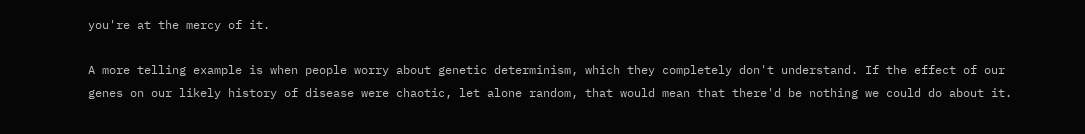you're at the mercy of it.

A more telling example is when people worry about genetic determinism, which they completely don't understand. If the effect of our genes on our likely history of disease were chaotic, let alone random, that would mean that there'd be nothing we could do about it.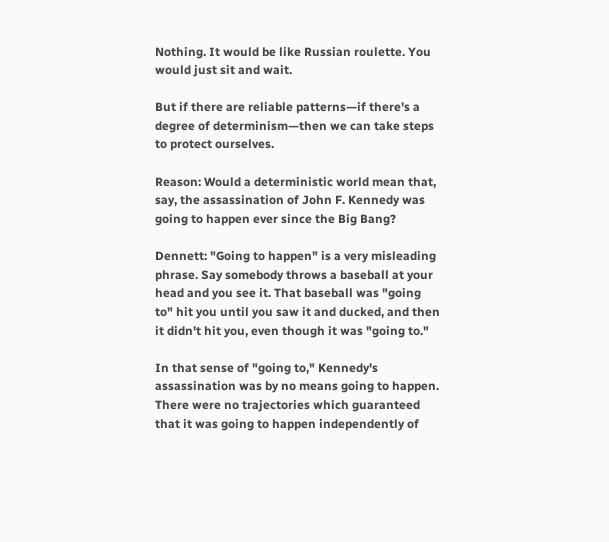Nothing. It would be like Russian roulette. You would just sit and wait.

But if there are reliable patterns—if there's a degree of determinism—then we can take steps to protect ourselves.

Reason: Would a deterministic world mean that, say, the assassination of John F. Kennedy was going to happen ever since the Big Bang?

Dennett: "Going to happen" is a very misleading phrase. Say somebody throws a baseball at your head and you see it. That baseball was "going to" hit you until you saw it and ducked, and then it didn't hit you, even though it was "going to."

In that sense of "going to," Kennedy's assassination was by no means going to happen. There were no trajectories which guaranteed that it was going to happen independently of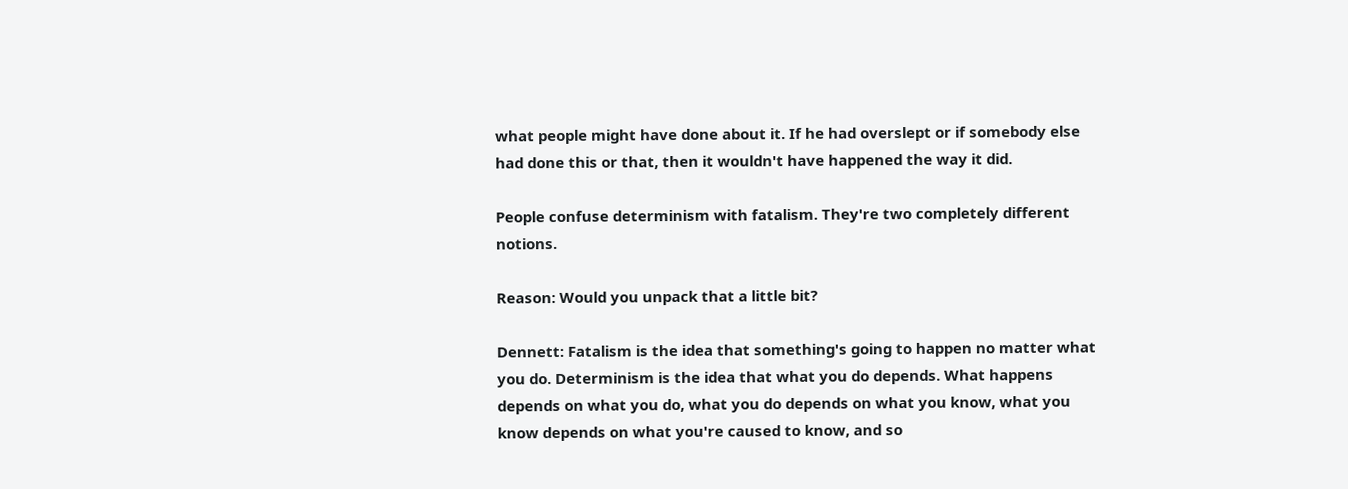what people might have done about it. If he had overslept or if somebody else had done this or that, then it wouldn't have happened the way it did.

People confuse determinism with fatalism. They're two completely different notions.

Reason: Would you unpack that a little bit?

Dennett: Fatalism is the idea that something's going to happen no matter what you do. Determinism is the idea that what you do depends. What happens depends on what you do, what you do depends on what you know, what you know depends on what you're caused to know, and so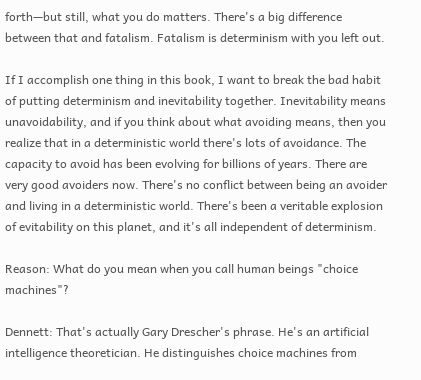forth—but still, what you do matters. There's a big difference between that and fatalism. Fatalism is determinism with you left out.

If I accomplish one thing in this book, I want to break the bad habit of putting determinism and inevitability together. Inevitability means unavoidability, and if you think about what avoiding means, then you realize that in a deterministic world there's lots of avoidance. The capacity to avoid has been evolving for billions of years. There are very good avoiders now. There's no conflict between being an avoider and living in a deterministic world. There's been a veritable explosion of evitability on this planet, and it's all independent of determinism.

Reason: What do you mean when you call human beings "choice machines"?

Dennett: That's actually Gary Drescher's phrase. He's an artificial intelligence theoretician. He distinguishes choice machines from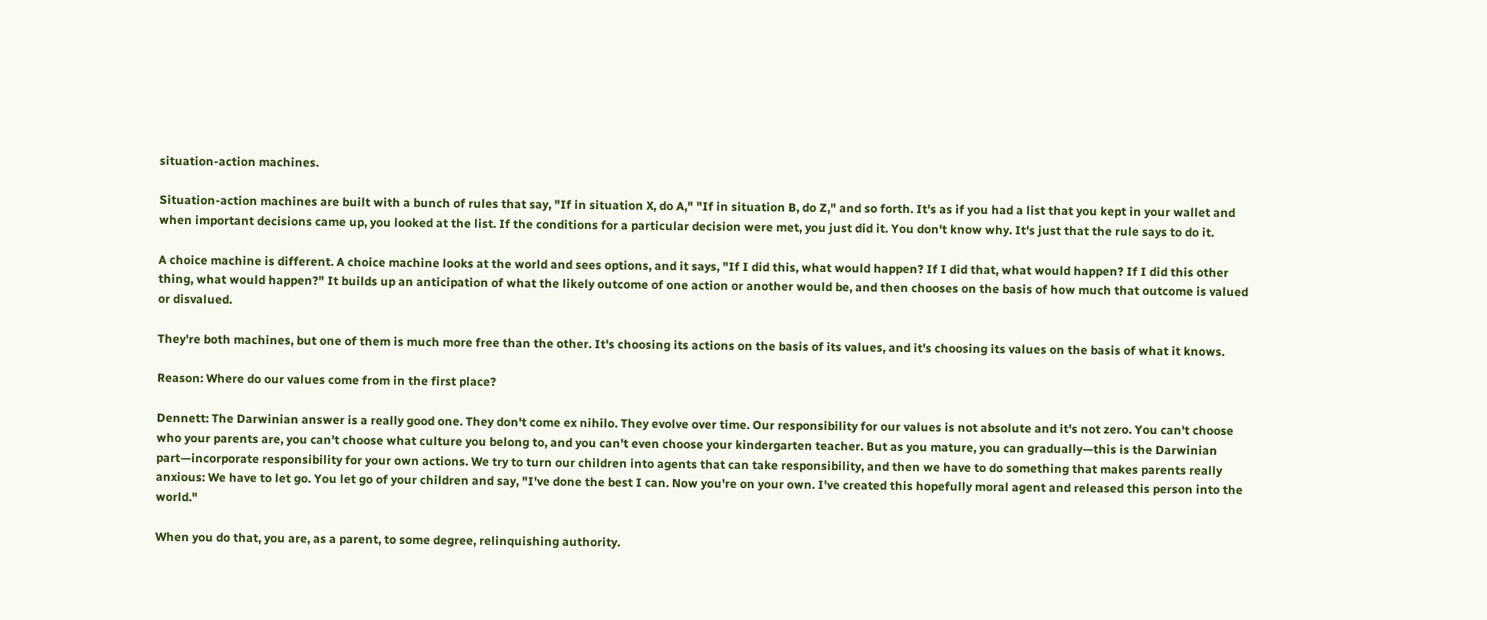situation-action machines.

Situation-action machines are built with a bunch of rules that say, "If in situation X, do A," "If in situation B, do Z," and so forth. It's as if you had a list that you kept in your wallet and when important decisions came up, you looked at the list. If the conditions for a particular decision were met, you just did it. You don't know why. It's just that the rule says to do it.

A choice machine is different. A choice machine looks at the world and sees options, and it says, "If I did this, what would happen? If I did that, what would happen? If I did this other thing, what would happen?" It builds up an anticipation of what the likely outcome of one action or another would be, and then chooses on the basis of how much that outcome is valued or disvalued.

They're both machines, but one of them is much more free than the other. It's choosing its actions on the basis of its values, and it's choosing its values on the basis of what it knows.

Reason: Where do our values come from in the first place?

Dennett: The Darwinian answer is a really good one. They don't come ex nihilo. They evolve over time. Our responsibility for our values is not absolute and it's not zero. You can't choose who your parents are, you can't choose what culture you belong to, and you can't even choose your kindergarten teacher. But as you mature, you can gradually—this is the Darwinian part—incorporate responsibility for your own actions. We try to turn our children into agents that can take responsibility, and then we have to do something that makes parents really anxious: We have to let go. You let go of your children and say, "I've done the best I can. Now you're on your own. I've created this hopefully moral agent and released this person into the world."

When you do that, you are, as a parent, to some degree, relinquishing authority.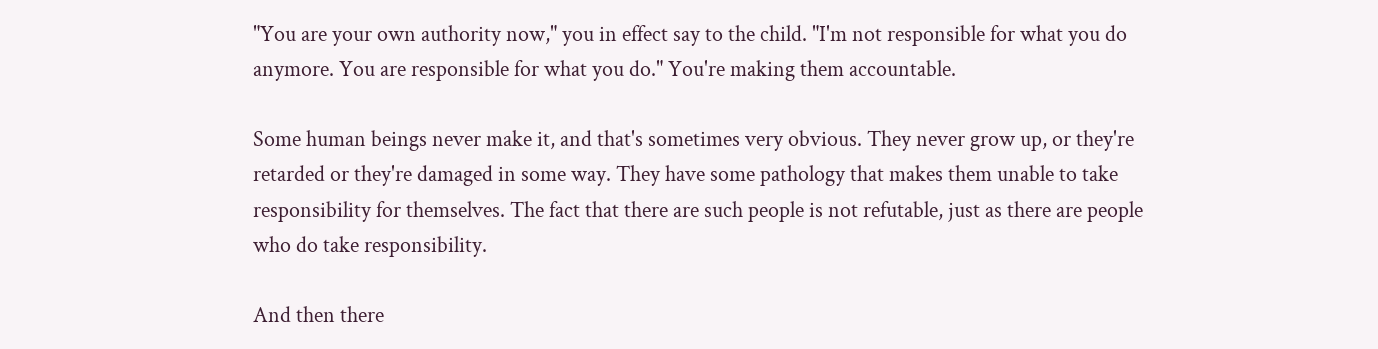"You are your own authority now," you in effect say to the child. "I'm not responsible for what you do anymore. You are responsible for what you do." You're making them accountable.

Some human beings never make it, and that's sometimes very obvious. They never grow up, or they're retarded or they're damaged in some way. They have some pathology that makes them unable to take responsibility for themselves. The fact that there are such people is not refutable, just as there are people who do take responsibility.

And then there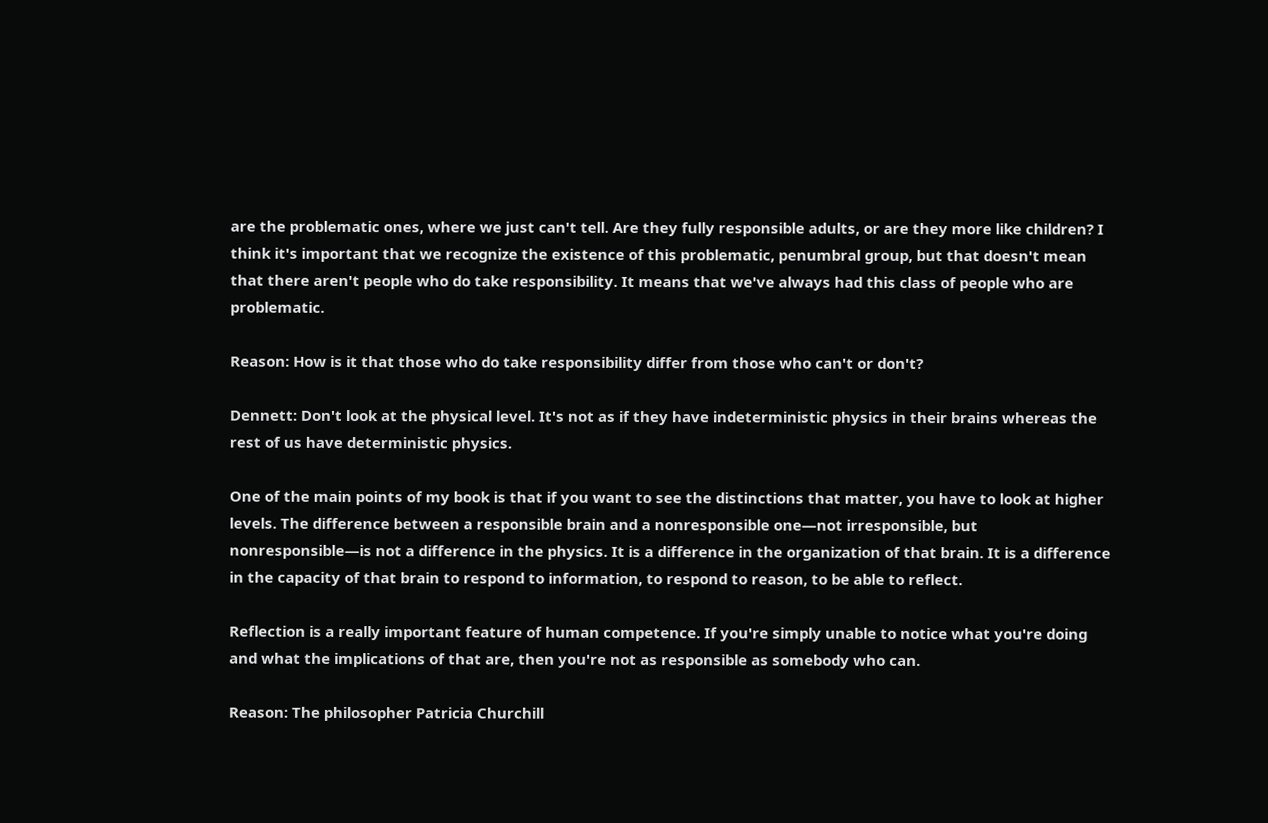are the problematic ones, where we just can't tell. Are they fully responsible adults, or are they more like children? I think it's important that we recognize the existence of this problematic, penumbral group, but that doesn't mean that there aren't people who do take responsibility. It means that we've always had this class of people who are problematic.

Reason: How is it that those who do take responsibility differ from those who can't or don't?

Dennett: Don't look at the physical level. It's not as if they have indeterministic physics in their brains whereas the rest of us have deterministic physics.

One of the main points of my book is that if you want to see the distinctions that matter, you have to look at higher levels. The difference between a responsible brain and a nonresponsible one—not irresponsible, but nonresponsible—is not a difference in the physics. It is a difference in the organization of that brain. It is a difference in the capacity of that brain to respond to information, to respond to reason, to be able to reflect.

Reflection is a really important feature of human competence. If you're simply unable to notice what you're doing and what the implications of that are, then you're not as responsible as somebody who can.

Reason: The philosopher Patricia Churchill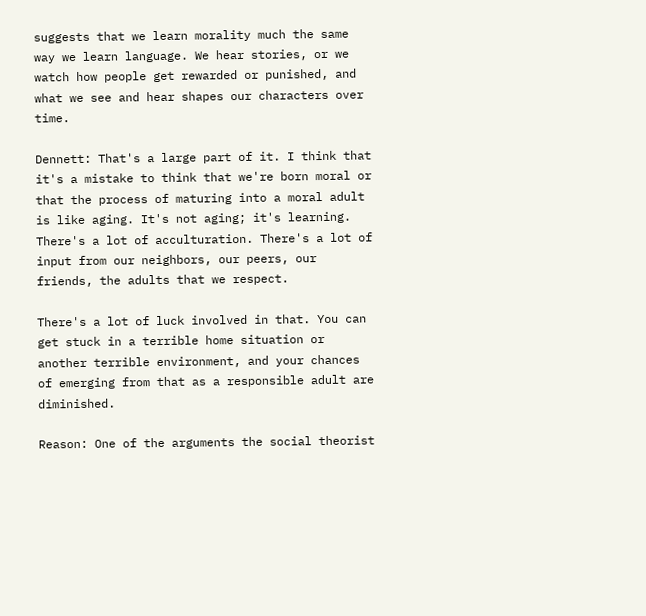suggests that we learn morality much the same way we learn language. We hear stories, or we watch how people get rewarded or punished, and what we see and hear shapes our characters over time.

Dennett: That's a large part of it. I think that it's a mistake to think that we're born moral or that the process of maturing into a moral adult is like aging. It's not aging; it's learning. There's a lot of acculturation. There's a lot of input from our neighbors, our peers, our friends, the adults that we respect.

There's a lot of luck involved in that. You can get stuck in a terrible home situation or another terrible environment, and your chances of emerging from that as a responsible adult are diminished.

Reason: One of the arguments the social theorist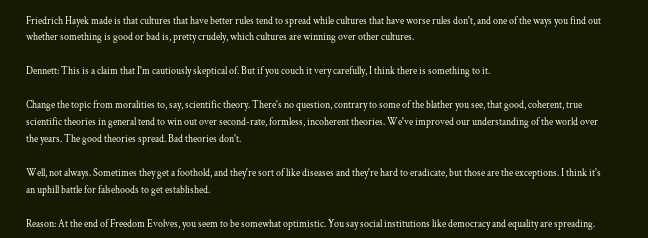Friedrich Hayek made is that cultures that have better rules tend to spread while cultures that have worse rules don't, and one of the ways you find out whether something is good or bad is, pretty crudely, which cultures are winning over other cultures.

Dennett: This is a claim that I'm cautiously skeptical of. But if you couch it very carefully, I think there is something to it.

Change the topic from moralities to, say, scientific theory. There's no question, contrary to some of the blather you see, that good, coherent, true scientific theories in general tend to win out over second-rate, formless, incoherent theories. We've improved our understanding of the world over the years. The good theories spread. Bad theories don't.

Well, not always. Sometimes they get a foothold, and they're sort of like diseases and they're hard to eradicate, but those are the exceptions. I think it's an uphill battle for falsehoods to get established.

Reason: At the end of Freedom Evolves, you seem to be somewhat optimistic. You say social institutions like democracy and equality are spreading.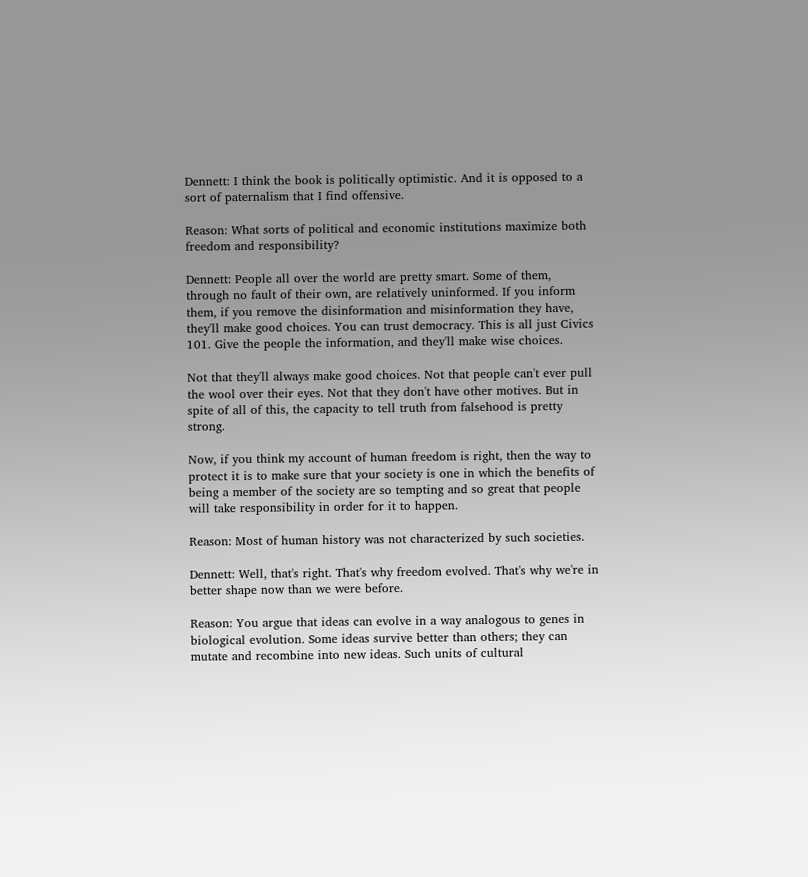Dennett: I think the book is politically optimistic. And it is opposed to a sort of paternalism that I find offensive.

Reason: What sorts of political and economic institutions maximize both freedom and responsibility?

Dennett: People all over the world are pretty smart. Some of them, through no fault of their own, are relatively uninformed. If you inform them, if you remove the disinformation and misinformation they have, they'll make good choices. You can trust democracy. This is all just Civics 101. Give the people the information, and they'll make wise choices.

Not that they'll always make good choices. Not that people can't ever pull the wool over their eyes. Not that they don't have other motives. But in spite of all of this, the capacity to tell truth from falsehood is pretty strong.

Now, if you think my account of human freedom is right, then the way to protect it is to make sure that your society is one in which the benefits of being a member of the society are so tempting and so great that people will take responsibility in order for it to happen.

Reason: Most of human history was not characterized by such societies.

Dennett: Well, that's right. That's why freedom evolved. That's why we're in better shape now than we were before.

Reason: You argue that ideas can evolve in a way analogous to genes in biological evolution. Some ideas survive better than others; they can mutate and recombine into new ideas. Such units of cultural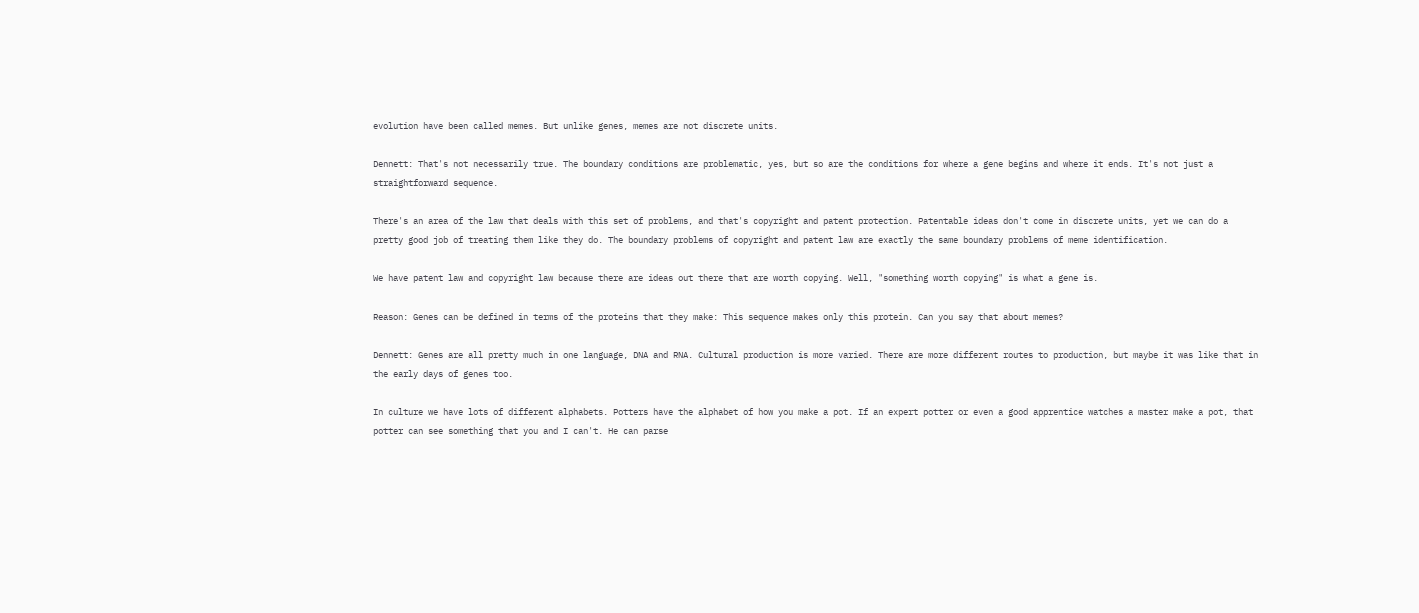evolution have been called memes. But unlike genes, memes are not discrete units.

Dennett: That's not necessarily true. The boundary conditions are problematic, yes, but so are the conditions for where a gene begins and where it ends. It's not just a straightforward sequence.

There's an area of the law that deals with this set of problems, and that's copyright and patent protection. Patentable ideas don't come in discrete units, yet we can do a pretty good job of treating them like they do. The boundary problems of copyright and patent law are exactly the same boundary problems of meme identification.

We have patent law and copyright law because there are ideas out there that are worth copying. Well, "something worth copying" is what a gene is.

Reason: Genes can be defined in terms of the proteins that they make: This sequence makes only this protein. Can you say that about memes?

Dennett: Genes are all pretty much in one language, DNA and RNA. Cultural production is more varied. There are more different routes to production, but maybe it was like that in the early days of genes too.

In culture we have lots of different alphabets. Potters have the alphabet of how you make a pot. If an expert potter or even a good apprentice watches a master make a pot, that potter can see something that you and I can't. He can parse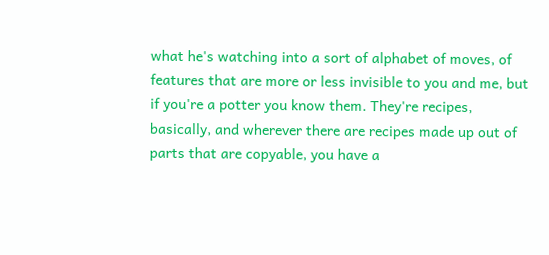what he's watching into a sort of alphabet of moves, of features that are more or less invisible to you and me, but if you're a potter you know them. They're recipes, basically, and wherever there are recipes made up out of parts that are copyable, you have a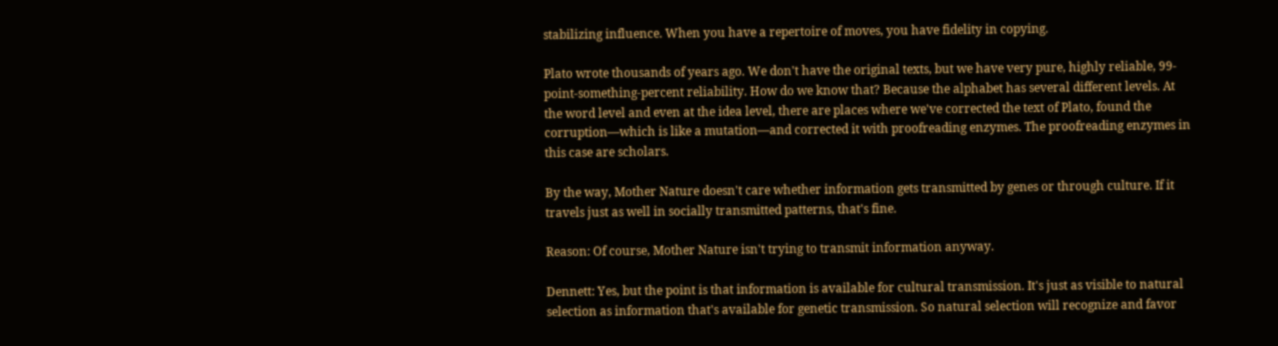stabilizing influence. When you have a repertoire of moves, you have fidelity in copying.

Plato wrote thousands of years ago. We don't have the original texts, but we have very pure, highly reliable, 99-point-something-percent reliability. How do we know that? Because the alphabet has several different levels. At the word level and even at the idea level, there are places where we've corrected the text of Plato, found the corruption—which is like a mutation—and corrected it with proofreading enzymes. The proofreading enzymes in this case are scholars.

By the way, Mother Nature doesn't care whether information gets transmitted by genes or through culture. If it travels just as well in socially transmitted patterns, that's fine.

Reason: Of course, Mother Nature isn't trying to transmit information anyway.

Dennett: Yes, but the point is that information is available for cultural transmission. It's just as visible to natural selection as information that's available for genetic transmission. So natural selection will recognize and favor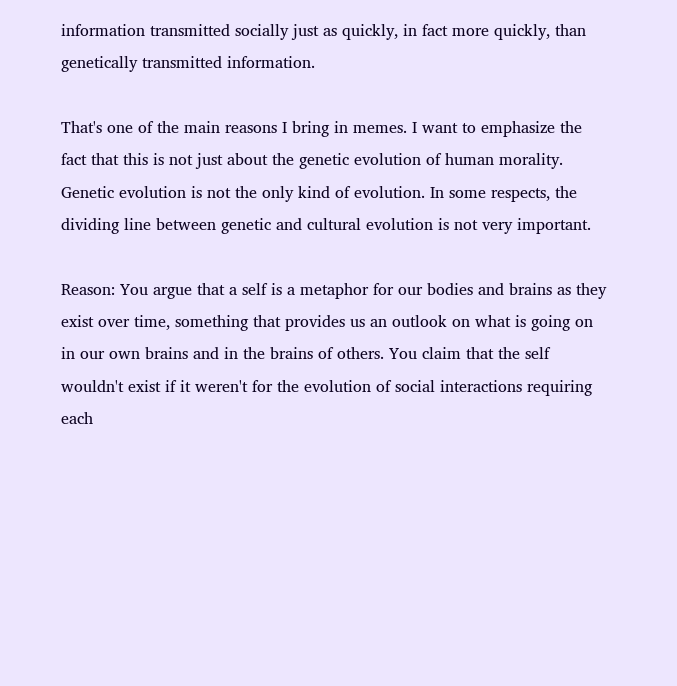information transmitted socially just as quickly, in fact more quickly, than genetically transmitted information.

That's one of the main reasons I bring in memes. I want to emphasize the fact that this is not just about the genetic evolution of human morality. Genetic evolution is not the only kind of evolution. In some respects, the dividing line between genetic and cultural evolution is not very important.

Reason: You argue that a self is a metaphor for our bodies and brains as they exist over time, something that provides us an outlook on what is going on in our own brains and in the brains of others. You claim that the self wouldn't exist if it weren't for the evolution of social interactions requiring each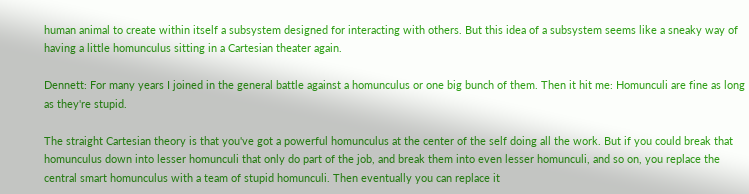human animal to create within itself a subsystem designed for interacting with others. But this idea of a subsystem seems like a sneaky way of having a little homunculus sitting in a Cartesian theater again.

Dennett: For many years I joined in the general battle against a homunculus or one big bunch of them. Then it hit me: Homunculi are fine as long as they're stupid.

The straight Cartesian theory is that you've got a powerful homunculus at the center of the self doing all the work. But if you could break that homunculus down into lesser homunculi that only do part of the job, and break them into even lesser homunculi, and so on, you replace the central smart homunculus with a team of stupid homunculi. Then eventually you can replace it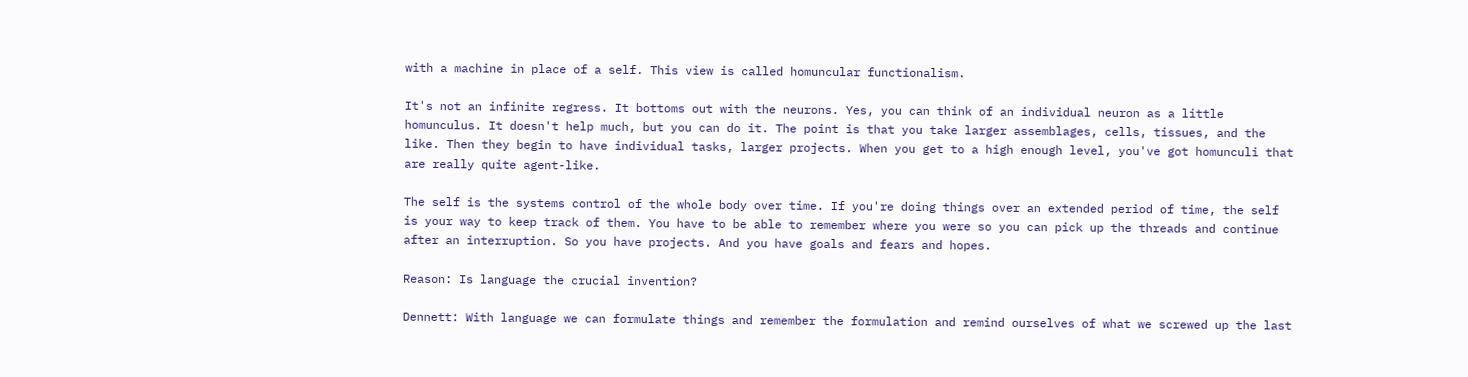with a machine in place of a self. This view is called homuncular functionalism.

It's not an infinite regress. It bottoms out with the neurons. Yes, you can think of an individual neuron as a little homunculus. It doesn't help much, but you can do it. The point is that you take larger assemblages, cells, tissues, and the like. Then they begin to have individual tasks, larger projects. When you get to a high enough level, you've got homunculi that are really quite agent-like.

The self is the systems control of the whole body over time. If you're doing things over an extended period of time, the self is your way to keep track of them. You have to be able to remember where you were so you can pick up the threads and continue after an interruption. So you have projects. And you have goals and fears and hopes.

Reason: Is language the crucial invention?

Dennett: With language we can formulate things and remember the formulation and remind ourselves of what we screwed up the last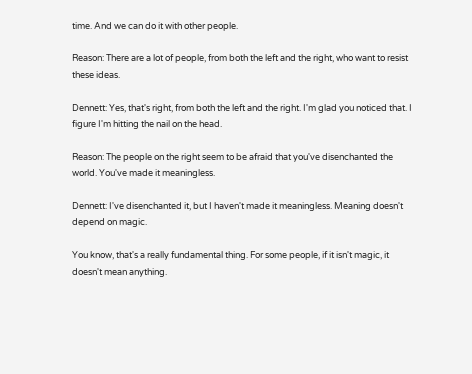time. And we can do it with other people.

Reason: There are a lot of people, from both the left and the right, who want to resist these ideas.

Dennett: Yes, that's right, from both the left and the right. I'm glad you noticed that. I figure I'm hitting the nail on the head.

Reason: The people on the right seem to be afraid that you've disenchanted the world. You've made it meaningless.

Dennett: I've disenchanted it, but I haven't made it meaningless. Meaning doesn't depend on magic.

You know, that's a really fundamental thing. For some people, if it isn't magic, it doesn't mean anything.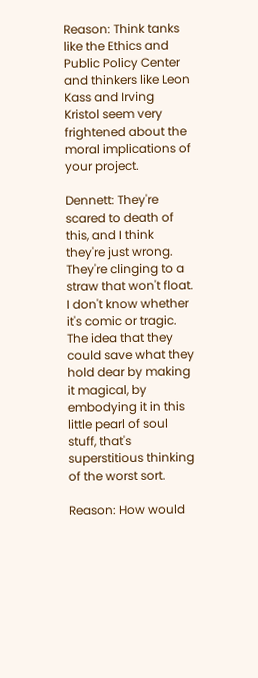Reason: Think tanks like the Ethics and Public Policy Center and thinkers like Leon Kass and Irving Kristol seem very frightened about the moral implications of your project.

Dennett: They're scared to death of this, and I think they're just wrong. They're clinging to a straw that won't float. I don't know whether it's comic or tragic. The idea that they could save what they hold dear by making it magical, by embodying it in this little pearl of soul stuff, that's superstitious thinking of the worst sort.

Reason: How would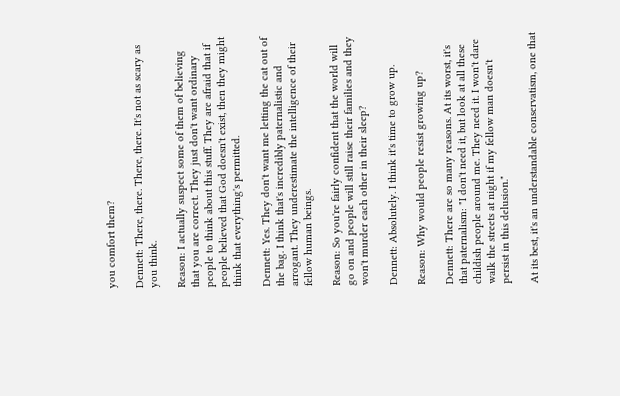you comfort them?

Dennett: There, there. There, there. It's not as scary as you think.

Reason: I actually suspect some of them of believing that you are correct. They just don't want ordinary people to think about this stuff. They are afraid that if people believed that God doesn't exist, then they might think that everything's permitted.

Dennett: Yes. They don't want me letting the cat out of the bag. I think that's incredibly paternalistic and arrogant. They underestimate the intelligence of their fellow human beings.

Reason: So you're fairly confident that the world will go on and people will still raise their families and they won't murder each other in their sleep?

Dennett: Absolutely. I think it's time to grow up.

Reason: Why would people resist growing up?

Dennett: There are so many reasons. At its worst, it's that paternalism: "I don't need it, but look at all these childish people around me. They need it. I won't dare walk the streets at night if my fellow man doesn't persist in this delusion."

At its best, it's an understandable conservatism, one that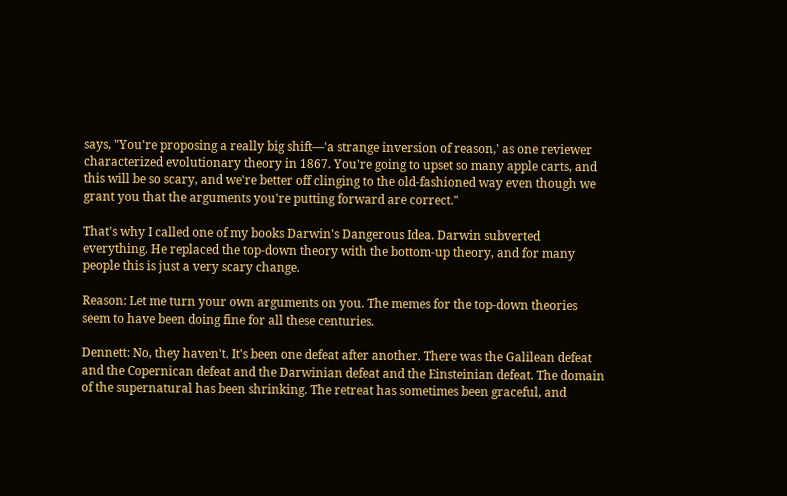says, "You're proposing a really big shift—'a strange inversion of reason,' as one reviewer characterized evolutionary theory in 1867. You're going to upset so many apple carts, and this will be so scary, and we're better off clinging to the old-fashioned way even though we grant you that the arguments you're putting forward are correct."

That's why I called one of my books Darwin's Dangerous Idea. Darwin subverted everything. He replaced the top-down theory with the bottom-up theory, and for many people this is just a very scary change.

Reason: Let me turn your own arguments on you. The memes for the top-down theories seem to have been doing fine for all these centuries.

Dennett: No, they haven't. It's been one defeat after another. There was the Galilean defeat and the Copernican defeat and the Darwinian defeat and the Einsteinian defeat. The domain of the supernatural has been shrinking. The retreat has sometimes been graceful, and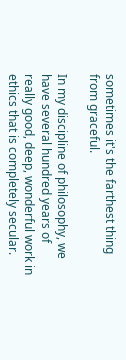sometimes it's the farthest thing from graceful.

In my discipline of philosophy, we have several hundred years of really good, deep, wonderful work in ethics that is completely secular.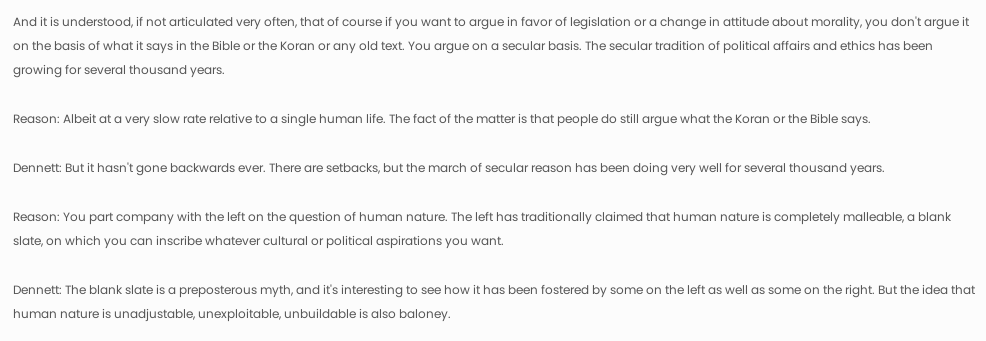And it is understood, if not articulated very often, that of course if you want to argue in favor of legislation or a change in attitude about morality, you don't argue it on the basis of what it says in the Bible or the Koran or any old text. You argue on a secular basis. The secular tradition of political affairs and ethics has been growing for several thousand years.

Reason: Albeit at a very slow rate relative to a single human life. The fact of the matter is that people do still argue what the Koran or the Bible says.

Dennett: But it hasn't gone backwards ever. There are setbacks, but the march of secular reason has been doing very well for several thousand years.

Reason: You part company with the left on the question of human nature. The left has traditionally claimed that human nature is completely malleable, a blank slate, on which you can inscribe whatever cultural or political aspirations you want.

Dennett: The blank slate is a preposterous myth, and it's interesting to see how it has been fostered by some on the left as well as some on the right. But the idea that human nature is unadjustable, unexploitable, unbuildable is also baloney.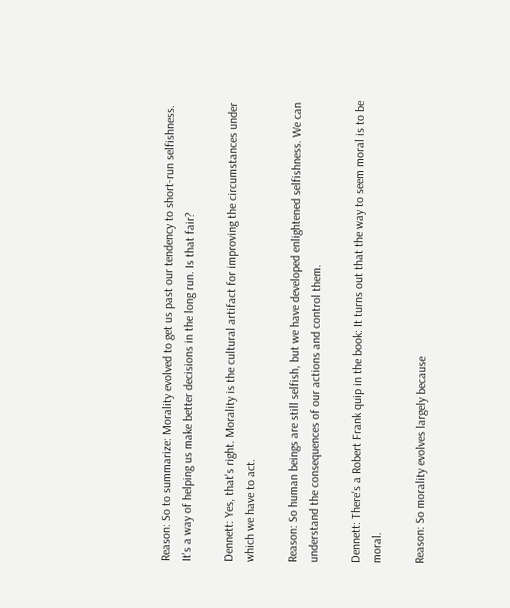Reason: So to summarize: Morality evolved to get us past our tendency to short-run selfishness. It's a way of helping us make better decisions in the long run. Is that fair?

Dennett: Yes, that's right. Morality is the cultural artifact for improving the circumstances under which we have to act.

Reason: So human beings are still selfish, but we have developed enlightened selfishness. We can understand the consequences of our actions and control them.

Dennett: There's a Robert Frank quip in the book: It turns out that the way to seem moral is to be moral.

Reason: So morality evolves largely because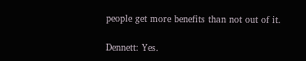people get more benefits than not out of it.

Dennett: Yes.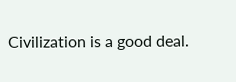Civilization is a good deal.